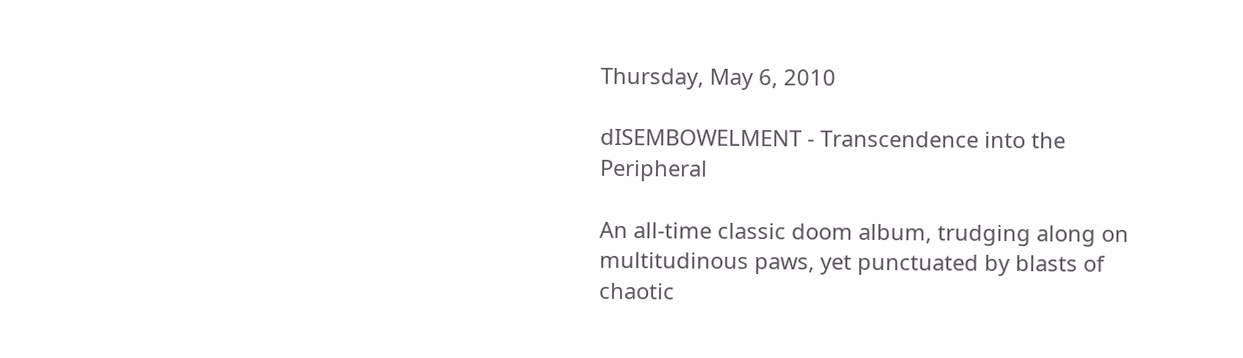Thursday, May 6, 2010

dISEMBOWELMENT - Transcendence into the Peripheral

An all-time classic doom album, trudging along on multitudinous paws, yet punctuated by blasts of chaotic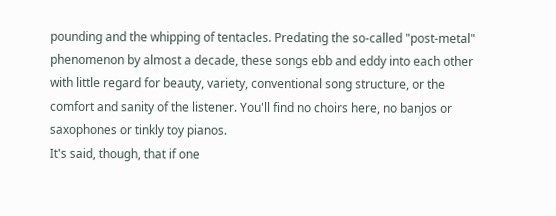pounding and the whipping of tentacles. Predating the so-called "post-metal" phenomenon by almost a decade, these songs ebb and eddy into each other with little regard for beauty, variety, conventional song structure, or the comfort and sanity of the listener. You'll find no choirs here, no banjos or saxophones or tinkly toy pianos.
It's said, though, that if one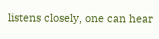listens closely, one can hear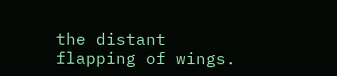the distant flapping of wings.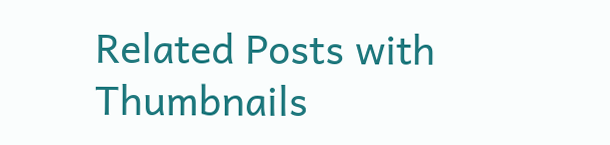Related Posts with Thumbnails